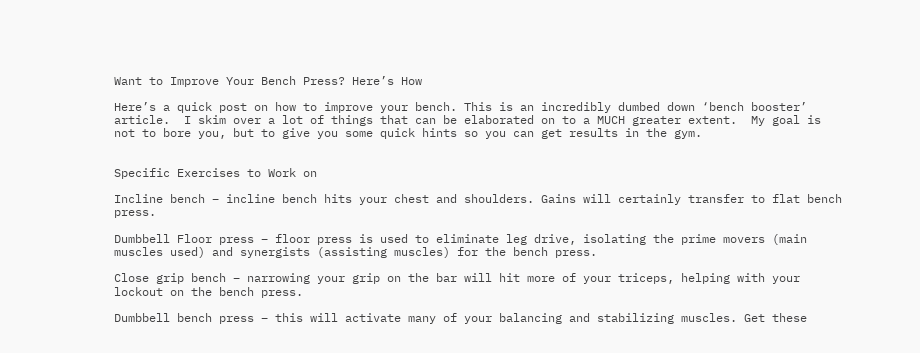Want to Improve Your Bench Press? Here’s How

Here’s a quick post on how to improve your bench. This is an incredibly dumbed down ‘bench booster’ article.  I skim over a lot of things that can be elaborated on to a MUCH greater extent.  My goal is not to bore you, but to give you some quick hints so you can get results in the gym.


Specific Exercises to Work on

Incline bench – incline bench hits your chest and shoulders. Gains will certainly transfer to flat bench press.

Dumbbell Floor press – floor press is used to eliminate leg drive, isolating the prime movers (main muscles used) and synergists (assisting muscles) for the bench press.

Close grip bench – narrowing your grip on the bar will hit more of your triceps, helping with your lockout on the bench press.

Dumbbell bench press – this will activate many of your balancing and stabilizing muscles. Get these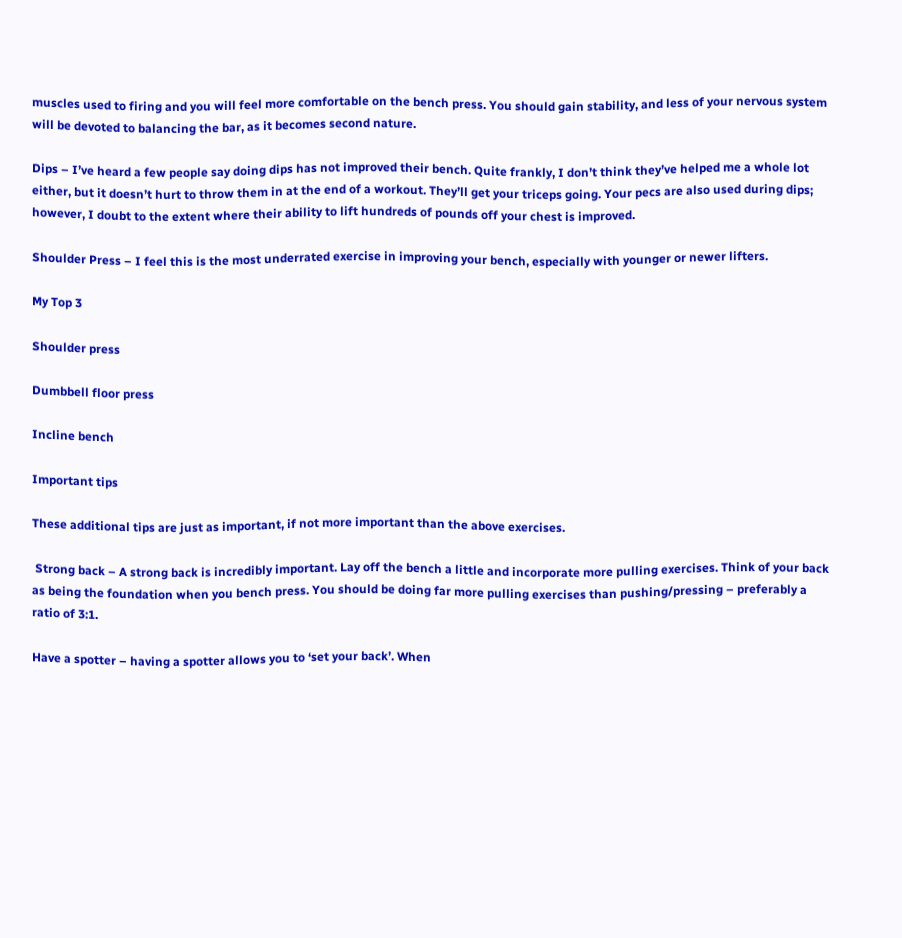muscles used to firing and you will feel more comfortable on the bench press. You should gain stability, and less of your nervous system  will be devoted to balancing the bar, as it becomes second nature.

Dips – I’ve heard a few people say doing dips has not improved their bench. Quite frankly, I don’t think they’ve helped me a whole lot either, but it doesn’t hurt to throw them in at the end of a workout. They’ll get your triceps going. Your pecs are also used during dips; however, I doubt to the extent where their ability to lift hundreds of pounds off your chest is improved.

Shoulder Press – I feel this is the most underrated exercise in improving your bench, especially with younger or newer lifters.

My Top 3

Shoulder press

Dumbbell floor press

Incline bench

Important tips

These additional tips are just as important, if not more important than the above exercises.

 Strong back – A strong back is incredibly important. Lay off the bench a little and incorporate more pulling exercises. Think of your back as being the foundation when you bench press. You should be doing far more pulling exercises than pushing/pressing – preferably a ratio of 3:1.

Have a spotter – having a spotter allows you to ‘set your back’. When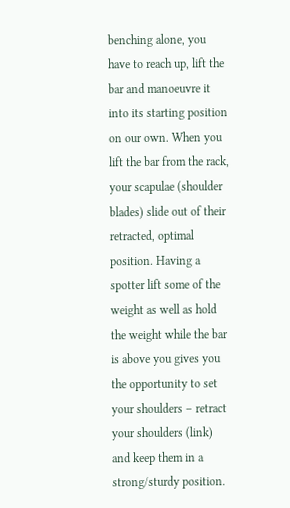benching alone, you have to reach up, lift the bar and manoeuvre it into its starting position on our own. When you lift the bar from the rack, your scapulae (shoulder blades) slide out of their retracted, optimal position. Having a spotter lift some of the weight as well as hold the weight while the bar is above you gives you the opportunity to set your shoulders – retract your shoulders (link) and keep them in a strong/sturdy position.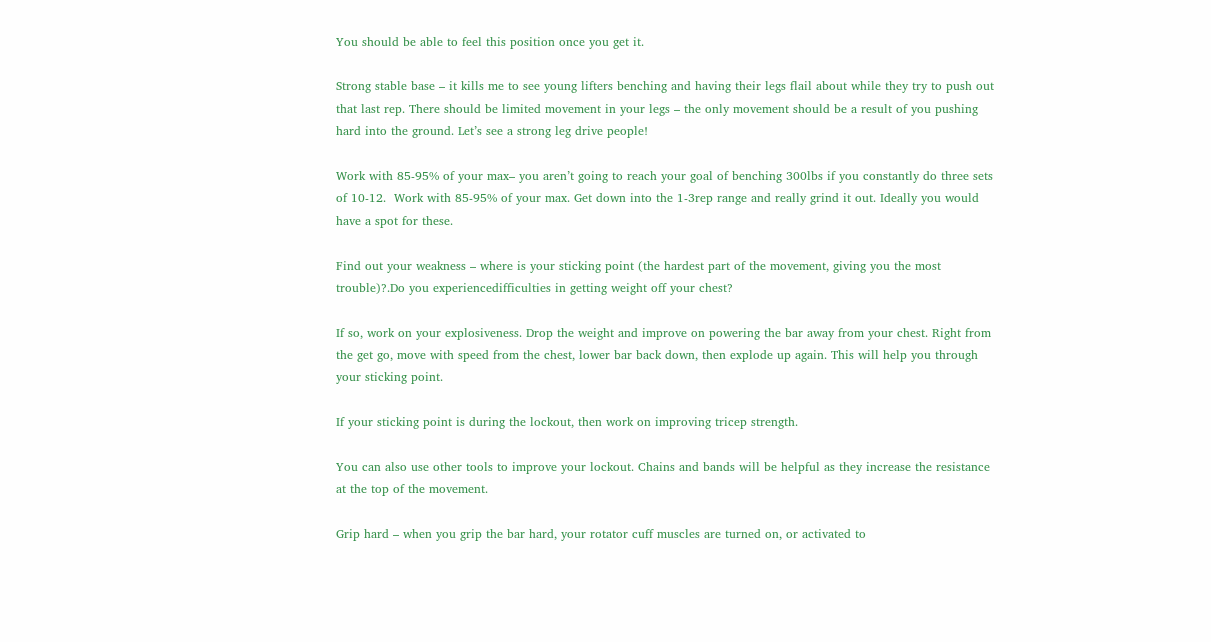You should be able to feel this position once you get it.

Strong stable base – it kills me to see young lifters benching and having their legs flail about while they try to push out that last rep. There should be limited movement in your legs – the only movement should be a result of you pushing hard into the ground. Let’s see a strong leg drive people!

Work with 85-95% of your max– you aren’t going to reach your goal of benching 300lbs if you constantly do three sets of 10-12.  Work with 85-95% of your max. Get down into the 1-3rep range and really grind it out. Ideally you would have a spot for these.

Find out your weakness – where is your sticking point (the hardest part of the movement, giving you the most trouble)?.Do you experiencedifficulties in getting weight off your chest?

If so, work on your explosiveness. Drop the weight and improve on powering the bar away from your chest. Right from the get go, move with speed from the chest, lower bar back down, then explode up again. This will help you through your sticking point.

If your sticking point is during the lockout, then work on improving tricep strength.

You can also use other tools to improve your lockout. Chains and bands will be helpful as they increase the resistance at the top of the movement.

Grip hard – when you grip the bar hard, your rotator cuff muscles are turned on, or activated to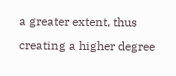a greater extent, thus creating a higher degree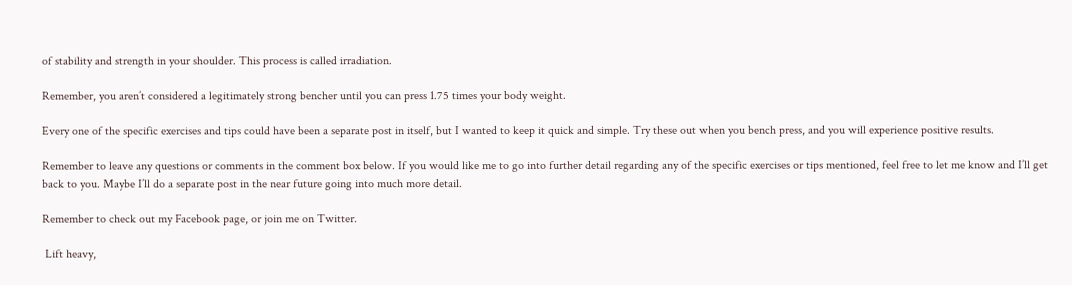of stability and strength in your shoulder. This process is called irradiation.

Remember, you aren’t considered a legitimately strong bencher until you can press 1.75 times your body weight.

Every one of the specific exercises and tips could have been a separate post in itself, but I wanted to keep it quick and simple. Try these out when you bench press, and you will experience positive results.

Remember to leave any questions or comments in the comment box below. If you would like me to go into further detail regarding any of the specific exercises or tips mentioned, feel free to let me know and I’ll get back to you. Maybe I’ll do a separate post in the near future going into much more detail.

Remember to check out my Facebook page, or join me on Twitter.

 Lift heavy,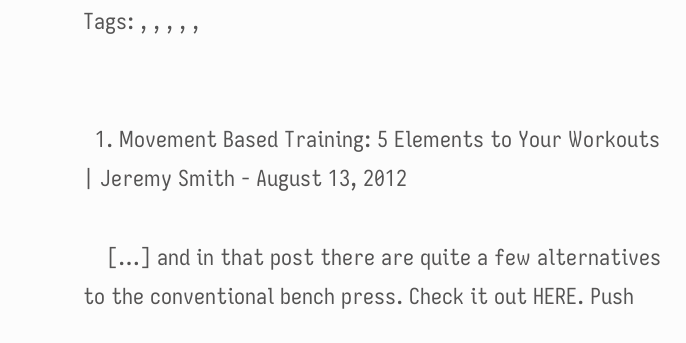Tags: , , , , ,


  1. Movement Based Training: 5 Elements to Your Workouts | Jeremy Smith - August 13, 2012

    […] and in that post there are quite a few alternatives to the conventional bench press. Check it out HERE. Push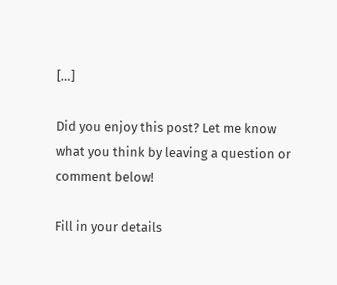[…]

Did you enjoy this post? Let me know what you think by leaving a question or comment below!

Fill in your details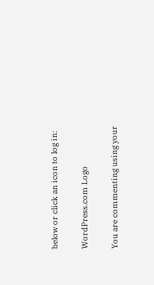below or click an icon to log in:

WordPress.com Logo

You are commenting using your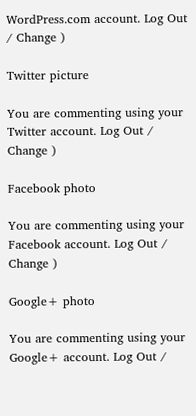WordPress.com account. Log Out / Change )

Twitter picture

You are commenting using your Twitter account. Log Out / Change )

Facebook photo

You are commenting using your Facebook account. Log Out / Change )

Google+ photo

You are commenting using your Google+ account. Log Out /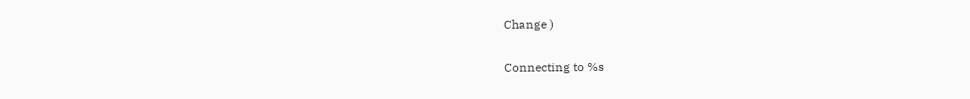Change )

Connecting to %s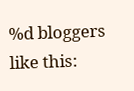%d bloggers like this: